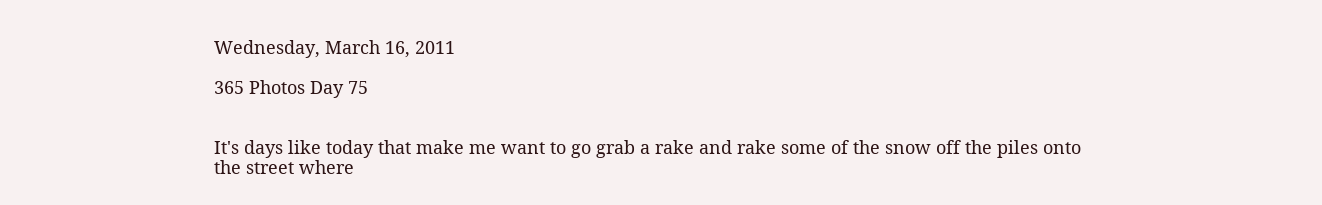Wednesday, March 16, 2011

365 Photos Day 75


It's days like today that make me want to go grab a rake and rake some of the snow off the piles onto the street where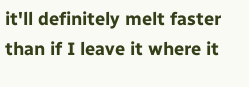it'll definitely melt faster than if I leave it where it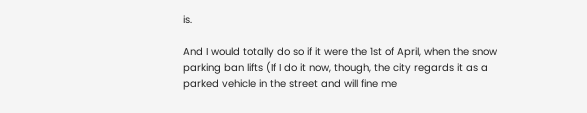is.

And I would totally do so if it were the 1st of April, when the snow parking ban lifts (If I do it now, though, the city regards it as a parked vehicle in the street and will fine me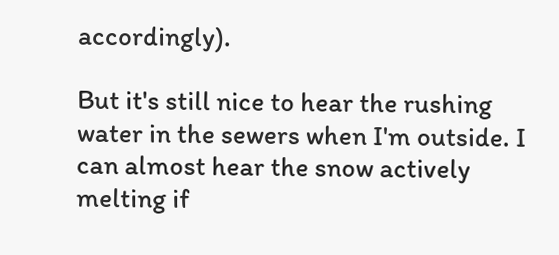accordingly).

But it's still nice to hear the rushing water in the sewers when I'm outside. I can almost hear the snow actively melting if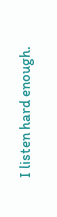I listen hard enough.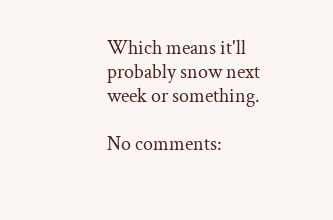Which means it'll probably snow next week or something.

No comments: